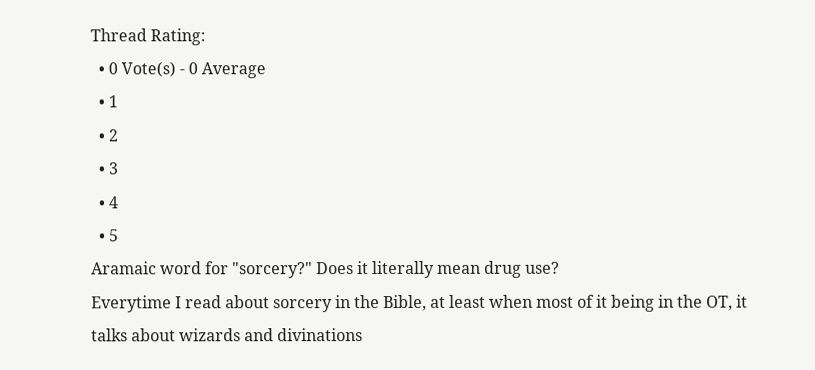Thread Rating:
  • 0 Vote(s) - 0 Average
  • 1
  • 2
  • 3
  • 4
  • 5
Aramaic word for "sorcery?" Does it literally mean drug use?
Everytime I read about sorcery in the Bible, at least when most of it being in the OT, it talks about wizards and divinations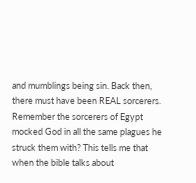and mumblings being sin. Back then, there must have been REAL sorcerers. Remember the sorcerers of Egypt mocked God in all the same plagues he struck them with? This tells me that when the bible talks about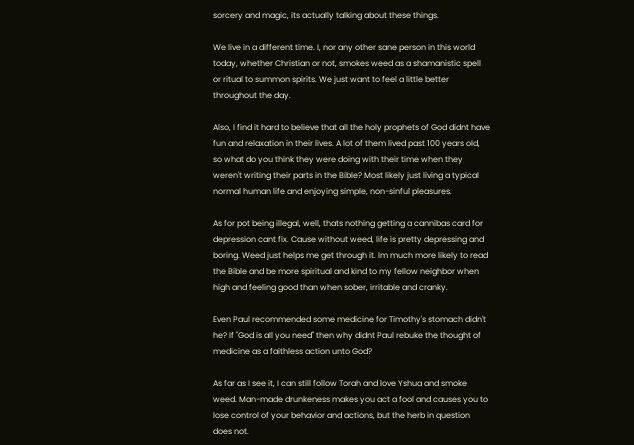sorcery and magic, its actually talking about these things.

We live in a different time. I, nor any other sane person in this world today, whether Christian or not, smokes weed as a shamanistic spell or ritual to summon spirits. We just want to feel a little better throughout the day.

Also, I find it hard to believe that all the holy prophets of God didnt have fun and relaxation in their lives. A lot of them lived past 100 years old, so what do you think they were doing with their time when they weren't writing their parts in the Bible? Most likely just living a typical normal human life and enjoying simple, non-sinful pleasures.

As for pot being illegal, well, thats nothing getting a cannibas card for depression cant fix. Cause without weed, life is pretty depressing and boring. Weed just helps me get through it. Im much more likely to read the Bible and be more spiritual and kind to my fellow neighbor when high and feeling good than when sober, irritable and cranky.

Even Paul recommended some medicine for Timothy's stomach didn't he? If "God is all you need" then why didnt Paul rebuke the thought of medicine as a faithless action unto God?

As far as I see it, I can still follow Torah and love Yshua and smoke weed. Man-made drunkeness makes you act a fool and causes you to lose control of your behavior and actions, but the herb in question does not.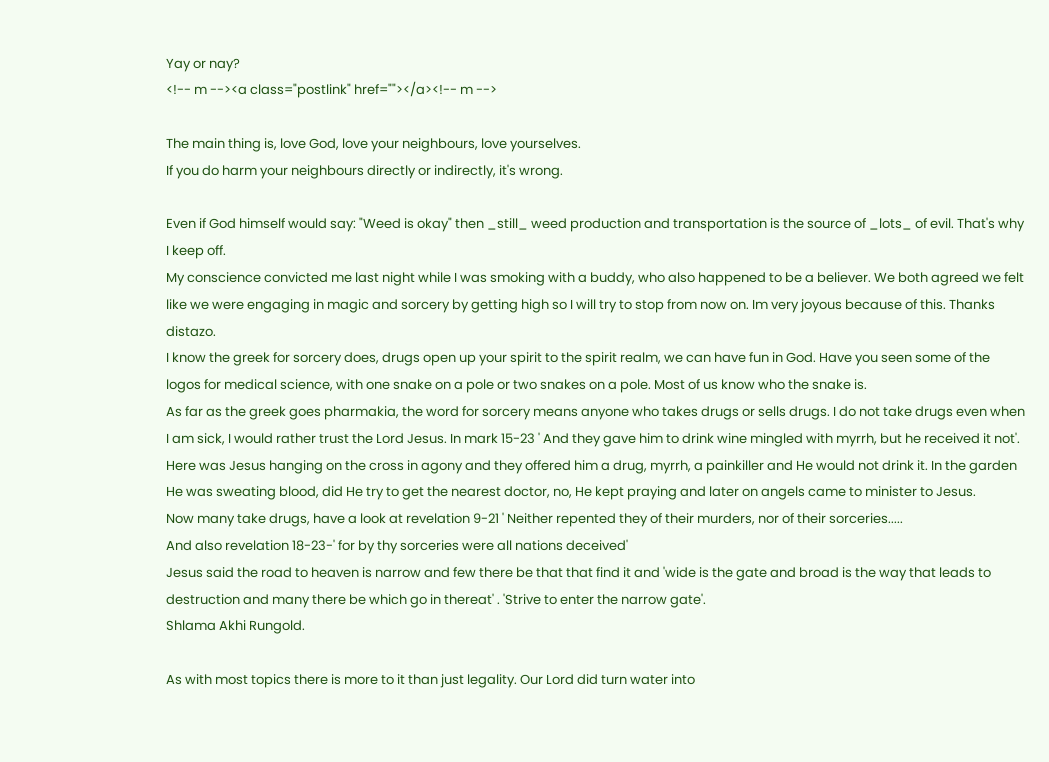Yay or nay?
<!-- m --><a class="postlink" href=""></a><!-- m -->

The main thing is, love God, love your neighbours, love yourselves.
If you do harm your neighbours directly or indirectly, it's wrong.

Even if God himself would say: "Weed is okay" then _still_ weed production and transportation is the source of _lots_ of evil. That's why I keep off.
My conscience convicted me last night while I was smoking with a buddy, who also happened to be a believer. We both agreed we felt like we were engaging in magic and sorcery by getting high so I will try to stop from now on. Im very joyous because of this. Thanks distazo.
I know the greek for sorcery does, drugs open up your spirit to the spirit realm, we can have fun in God. Have you seen some of the logos for medical science, with one snake on a pole or two snakes on a pole. Most of us know who the snake is.
As far as the greek goes pharmakia, the word for sorcery means anyone who takes drugs or sells drugs. I do not take drugs even when I am sick, I would rather trust the Lord Jesus. In mark 15-23 ' And they gave him to drink wine mingled with myrrh, but he received it not'. Here was Jesus hanging on the cross in agony and they offered him a drug, myrrh, a painkiller and He would not drink it. In the garden He was sweating blood, did He try to get the nearest doctor, no, He kept praying and later on angels came to minister to Jesus.
Now many take drugs, have a look at revelation 9-21 ' Neither repented they of their murders, nor of their sorceries.....
And also revelation 18-23-' for by thy sorceries were all nations deceived'
Jesus said the road to heaven is narrow and few there be that that find it and 'wide is the gate and broad is the way that leads to destruction and many there be which go in thereat' . 'Strive to enter the narrow gate'.
Shlama Akhi Rungold.

As with most topics there is more to it than just legality. Our Lord did turn water into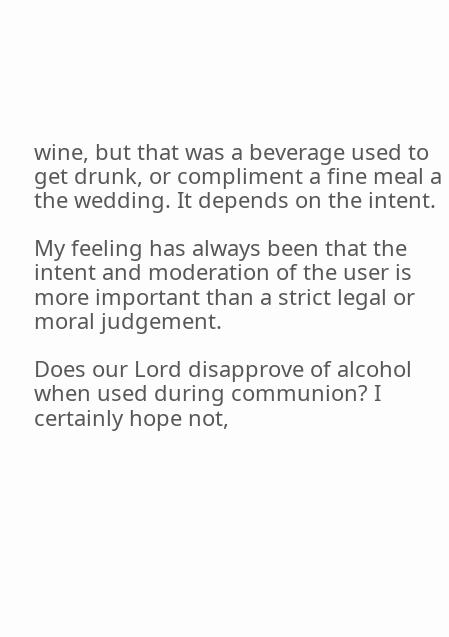wine, but that was a beverage used to get drunk, or compliment a fine meal a the wedding. It depends on the intent.

My feeling has always been that the intent and moderation of the user is more important than a strict legal or moral judgement.

Does our Lord disapprove of alcohol when used during communion? I certainly hope not,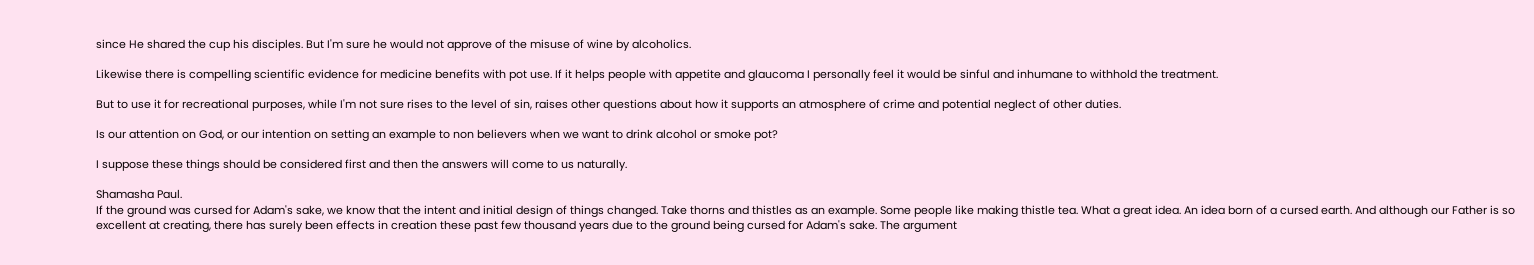since He shared the cup his disciples. But I'm sure he would not approve of the misuse of wine by alcoholics.

Likewise there is compelling scientific evidence for medicine benefits with pot use. If it helps people with appetite and glaucoma I personally feel it would be sinful and inhumane to withhold the treatment.

But to use it for recreational purposes, while I'm not sure rises to the level of sin, raises other questions about how it supports an atmosphere of crime and potential neglect of other duties.

Is our attention on God, or our intention on setting an example to non believers when we want to drink alcohol or smoke pot?

I suppose these things should be considered first and then the answers will come to us naturally.

Shamasha Paul.
If the ground was cursed for Adam's sake, we know that the intent and initial design of things changed. Take thorns and thistles as an example. Some people like making thistle tea. What a great idea. An idea born of a cursed earth. And although our Father is so excellent at creating, there has surely been effects in creation these past few thousand years due to the ground being cursed for Adam's sake. The argument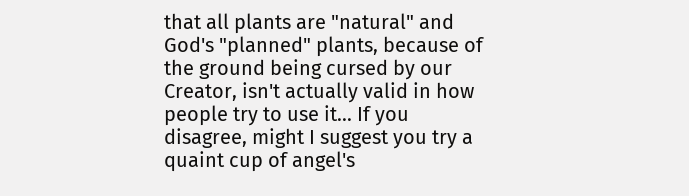that all plants are "natural" and God's "planned" plants, because of the ground being cursed by our Creator, isn't actually valid in how people try to use it... If you disagree, might I suggest you try a quaint cup of angel's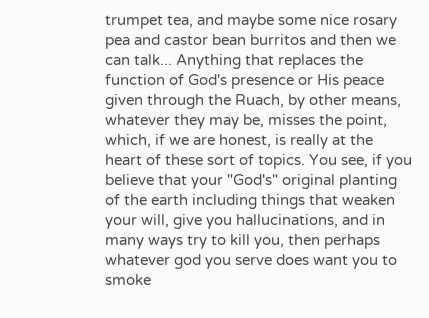trumpet tea, and maybe some nice rosary pea and castor bean burritos and then we can talk... Anything that replaces the function of God's presence or His peace given through the Ruach, by other means, whatever they may be, misses the point, which, if we are honest, is really at the heart of these sort of topics. You see, if you believe that your "God's" original planting of the earth including things that weaken your will, give you hallucinations, and in many ways try to kill you, then perhaps whatever god you serve does want you to smoke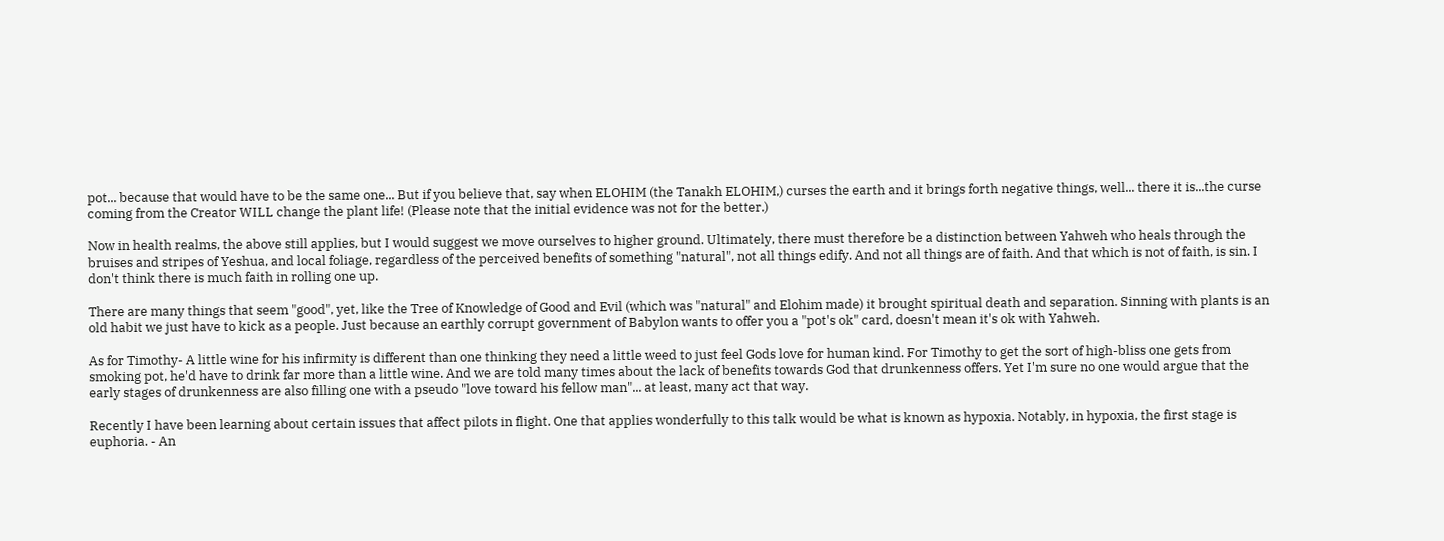pot... because that would have to be the same one... But if you believe that, say when ELOHIM (the Tanakh ELOHIM,) curses the earth and it brings forth negative things, well... there it is...the curse coming from the Creator WILL change the plant life! (Please note that the initial evidence was not for the better.)

Now in health realms, the above still applies, but I would suggest we move ourselves to higher ground. Ultimately, there must therefore be a distinction between Yahweh who heals through the bruises and stripes of Yeshua, and local foliage, regardless of the perceived benefits of something "natural", not all things edify. And not all things are of faith. And that which is not of faith, is sin. I don't think there is much faith in rolling one up.

There are many things that seem "good", yet, like the Tree of Knowledge of Good and Evil (which was "natural" and Elohim made) it brought spiritual death and separation. Sinning with plants is an old habit we just have to kick as a people. Just because an earthly corrupt government of Babylon wants to offer you a "pot's ok" card, doesn't mean it's ok with Yahweh.

As for Timothy- A little wine for his infirmity is different than one thinking they need a little weed to just feel Gods love for human kind. For Timothy to get the sort of high-bliss one gets from smoking pot, he'd have to drink far more than a little wine. And we are told many times about the lack of benefits towards God that drunkenness offers. Yet I'm sure no one would argue that the early stages of drunkenness are also filling one with a pseudo "love toward his fellow man"... at least, many act that way.

Recently I have been learning about certain issues that affect pilots in flight. One that applies wonderfully to this talk would be what is known as hypoxia. Notably, in hypoxia, the first stage is euphoria. - An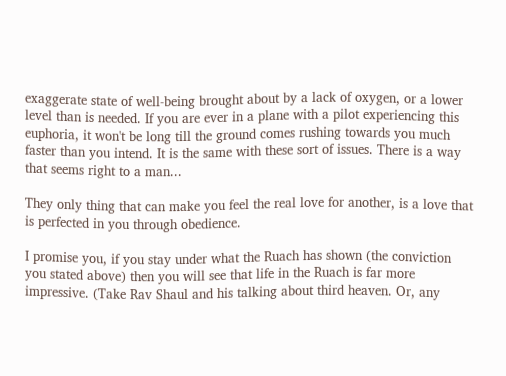exaggerate state of well-being brought about by a lack of oxygen, or a lower level than is needed. If you are ever in a plane with a pilot experiencing this euphoria, it won't be long till the ground comes rushing towards you much faster than you intend. It is the same with these sort of issues. There is a way that seems right to a man...

They only thing that can make you feel the real love for another, is a love that is perfected in you through obedience.

I promise you, if you stay under what the Ruach has shown (the conviction you stated above) then you will see that life in the Ruach is far more impressive. (Take Rav Shaul and his talking about third heaven. Or, any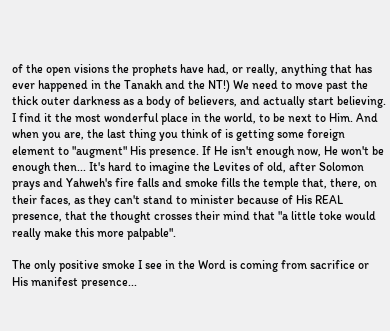of the open visions the prophets have had, or really, anything that has ever happened in the Tanakh and the NT!) We need to move past the thick outer darkness as a body of believers, and actually start believing. I find it the most wonderful place in the world, to be next to Him. And when you are, the last thing you think of is getting some foreign element to "augment" His presence. If He isn't enough now, He won't be enough then... It's hard to imagine the Levites of old, after Solomon prays and Yahweh's fire falls and smoke fills the temple that, there, on their faces, as they can't stand to minister because of His REAL presence, that the thought crosses their mind that "a little toke would really make this more palpable".

The only positive smoke I see in the Word is coming from sacrifice or His manifest presence...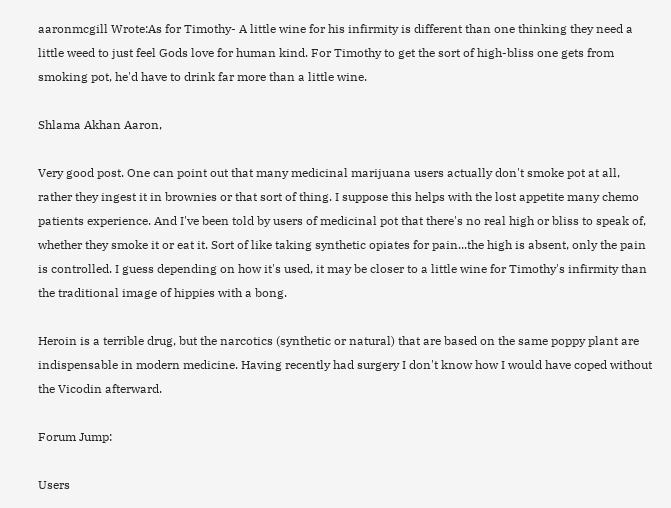aaronmcgill Wrote:As for Timothy- A little wine for his infirmity is different than one thinking they need a little weed to just feel Gods love for human kind. For Timothy to get the sort of high-bliss one gets from smoking pot, he'd have to drink far more than a little wine.

Shlama Akhan Aaron,

Very good post. One can point out that many medicinal marijuana users actually don't smoke pot at all, rather they ingest it in brownies or that sort of thing. I suppose this helps with the lost appetite many chemo patients experience. And I've been told by users of medicinal pot that there's no real high or bliss to speak of, whether they smoke it or eat it. Sort of like taking synthetic opiates for pain...the high is absent, only the pain is controlled. I guess depending on how it's used, it may be closer to a little wine for Timothy's infirmity than the traditional image of hippies with a bong.

Heroin is a terrible drug, but the narcotics (synthetic or natural) that are based on the same poppy plant are indispensable in modern medicine. Having recently had surgery I don't know how I would have coped without the Vicodin afterward.

Forum Jump:

Users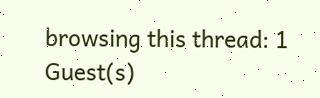browsing this thread: 1 Guest(s)